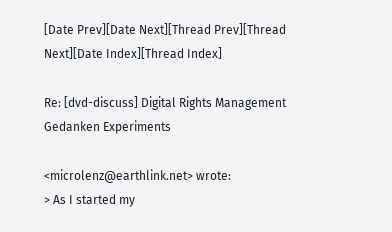[Date Prev][Date Next][Thread Prev][Thread Next][Date Index][Thread Index]

Re: [dvd-discuss] Digital Rights Management Gedanken Experiments

<microlenz@earthlink.net> wrote:
> As I started my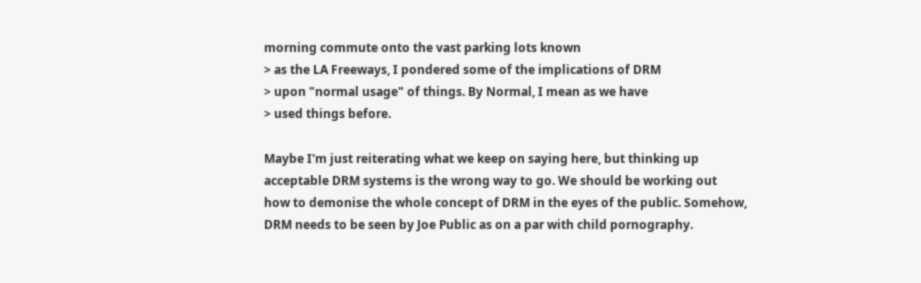morning commute onto the vast parking lots known
> as the LA Freeways, I pondered some of the implications of DRM
> upon "normal usage" of things. By Normal, I mean as we have
> used things before.

Maybe I'm just reiterating what we keep on saying here, but thinking up
acceptable DRM systems is the wrong way to go. We should be working out
how to demonise the whole concept of DRM in the eyes of the public. Somehow,
DRM needs to be seen by Joe Public as on a par with child pornography.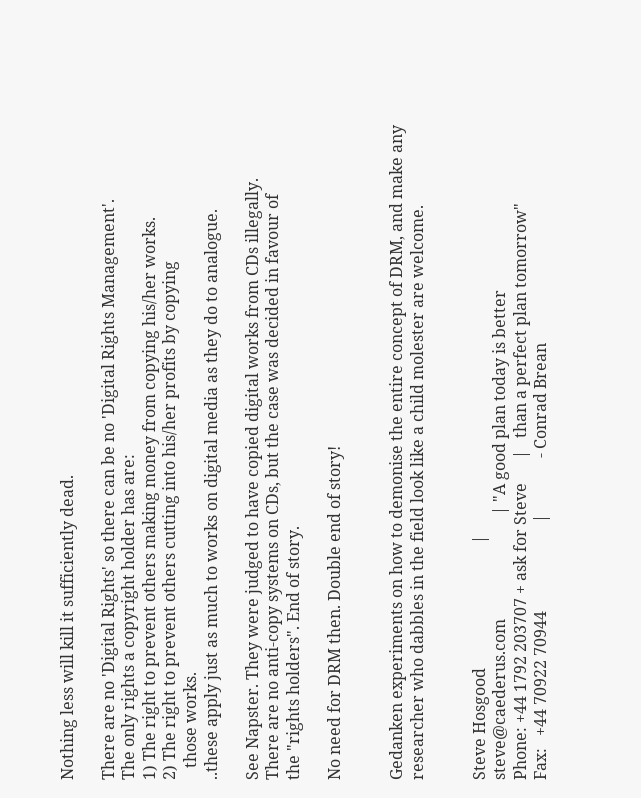Nothing less will kill it sufficiently dead.

There are no 'Digital Rights' so there can be no 'Digital Rights Management'.
The only rights a copyright holder has are:
1) The right to prevent others making money from copying his/her works.
2) The right to prevent others cutting into his/her profits by copying
   those works.
..these apply just as much to works on digital media as they do to analogue.

See Napster. They were judged to have copied digital works from CDs illegally.
There are no anti-copy systems on CDs, but the case was decided in favour of
the "rights holders". End of story.

No need for DRM then. Double end of story!


Gedanken experiments on how to demonise the entire concept of DRM, and make any
researcher who dabbles in the field look like a child molester are welcome.


Steve Hosgood                               |
steve@caederus.com                          | "A good plan today is better
Phone: +44 1792 203707 + ask for Steve      |   than a perfect plan tomorrow"
Fax:   +44 70922 70944                      |              - Conrad Brean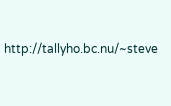http://tallyho.bc.nu/~steve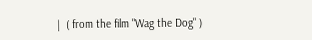|  ( from the film "Wag the Dog" )